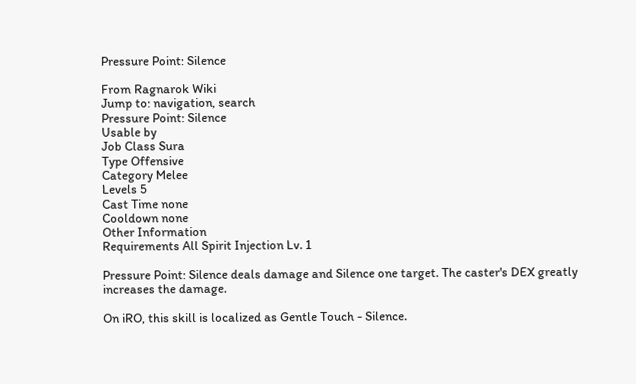Pressure Point: Silence

From Ragnarok Wiki
Jump to: navigation, search
Pressure Point: Silence
Usable by
Job Class Sura
Type Offensive
Category Melee
Levels 5
Cast Time none
Cooldown none
Other Information
Requirements All Spirit Injection Lv. 1

Pressure Point: Silence deals damage and Silence one target. The caster's DEX greatly increases the damage.

On iRO, this skill is localized as Gentle Touch - Silence.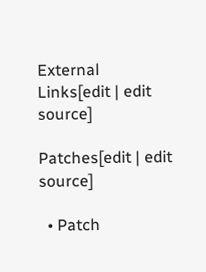External Links[edit | edit source]

Patches[edit | edit source]

  • Patch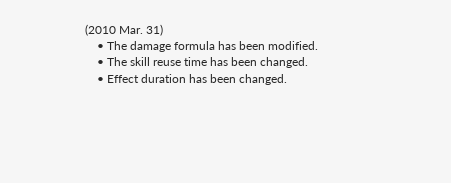(2010 Mar. 31)
    • The damage formula has been modified.
    • The skill reuse time has been changed.
    • Effect duration has been changed.